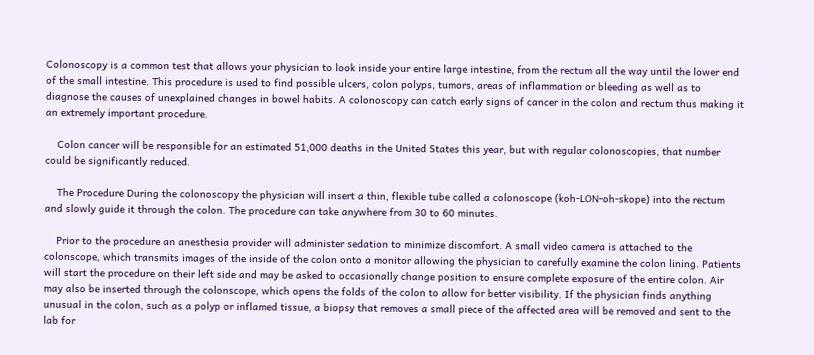Colonoscopy is a common test that allows your physician to look inside your entire large intestine, from the rectum all the way until the lower end of the small intestine. This procedure is used to find possible ulcers, colon polyps, tumors, areas of inflammation or bleeding as well as to diagnose the causes of unexplained changes in bowel habits. A colonoscopy can catch early signs of cancer in the colon and rectum thus making it an extremely important procedure.

    Colon cancer will be responsible for an estimated 51,000 deaths in the United States this year, but with regular colonoscopies, that number could be significantly reduced.

    The Procedure During the colonoscopy the physician will insert a thin, flexible tube called a colonoscope (koh-LON-oh-skope) into the rectum and slowly guide it through the colon. The procedure can take anywhere from 30 to 60 minutes.

    Prior to the procedure an anesthesia provider will administer sedation to minimize discomfort. A small video camera is attached to the colonscope, which transmits images of the inside of the colon onto a monitor allowing the physician to carefully examine the colon lining. Patients will start the procedure on their left side and may be asked to occasionally change position to ensure complete exposure of the entire colon. Air may also be inserted through the colonscope, which opens the folds of the colon to allow for better visibility. If the physician finds anything unusual in the colon, such as a polyp or inflamed tissue, a biopsy that removes a small piece of the affected area will be removed and sent to the lab for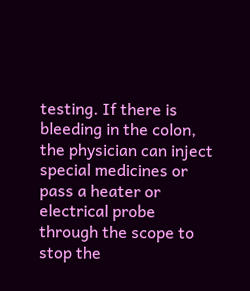testing. If there is bleeding in the colon, the physician can inject special medicines or pass a heater or electrical probe through the scope to stop the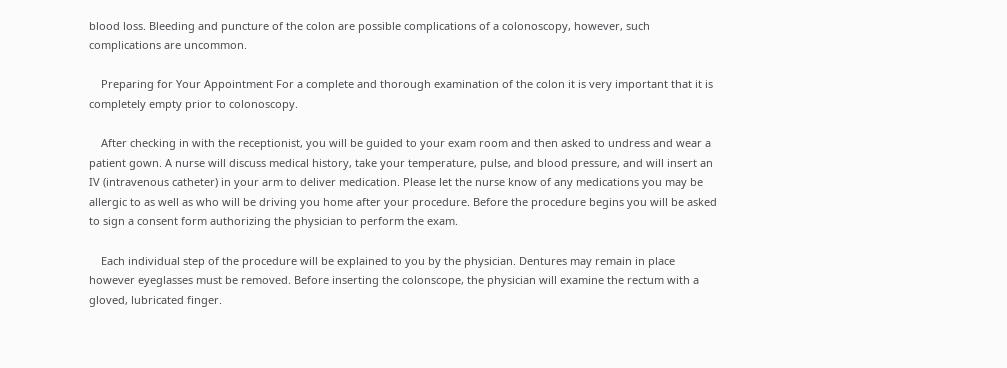blood loss. Bleeding and puncture of the colon are possible complications of a colonoscopy, however, such complications are uncommon.

    Preparing for Your Appointment For a complete and thorough examination of the colon it is very important that it is completely empty prior to colonoscopy.

    After checking in with the receptionist, you will be guided to your exam room and then asked to undress and wear a patient gown. A nurse will discuss medical history, take your temperature, pulse, and blood pressure, and will insert an IV (intravenous catheter) in your arm to deliver medication. Please let the nurse know of any medications you may be allergic to as well as who will be driving you home after your procedure. Before the procedure begins you will be asked to sign a consent form authorizing the physician to perform the exam.

    Each individual step of the procedure will be explained to you by the physician. Dentures may remain in place however eyeglasses must be removed. Before inserting the colonscope, the physician will examine the rectum with a gloved, lubricated finger.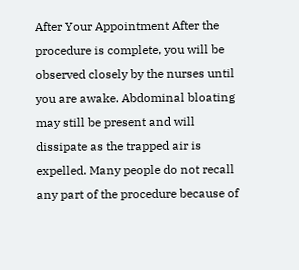After Your Appointment After the procedure is complete, you will be observed closely by the nurses until you are awake. Abdominal bloating may still be present and will dissipate as the trapped air is expelled. Many people do not recall any part of the procedure because of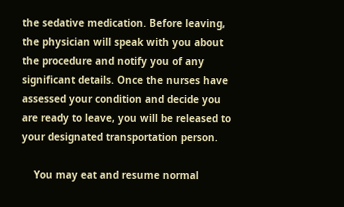the sedative medication. Before leaving, the physician will speak with you about the procedure and notify you of any significant details. Once the nurses have assessed your condition and decide you are ready to leave, you will be released to your designated transportation person.

    You may eat and resume normal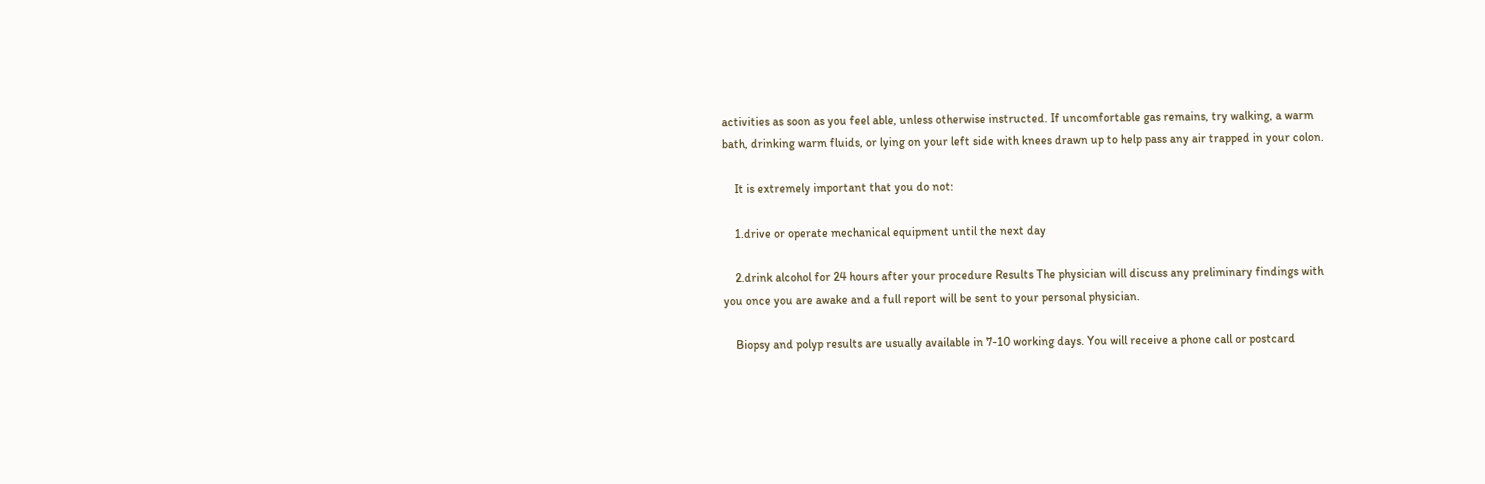activities as soon as you feel able, unless otherwise instructed. If uncomfortable gas remains, try walking, a warm bath, drinking warm fluids, or lying on your left side with knees drawn up to help pass any air trapped in your colon.

    It is extremely important that you do not:

    1.drive or operate mechanical equipment until the next day

    2.drink alcohol for 24 hours after your procedure Results The physician will discuss any preliminary findings with you once you are awake and a full report will be sent to your personal physician.

    Biopsy and polyp results are usually available in 7-10 working days. You will receive a phone call or postcard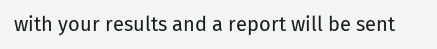with your results and a report will be sent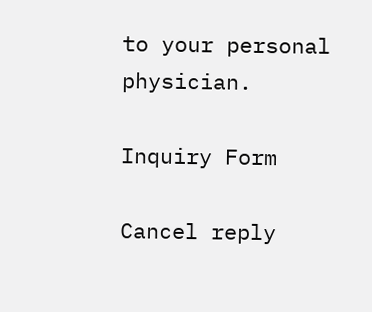to your personal physician.

Inquiry Form

Cancel reply